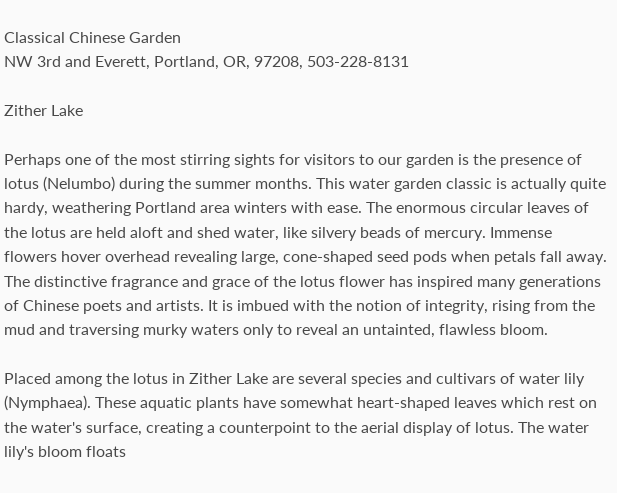Classical Chinese Garden
NW 3rd and Everett, Portland, OR, 97208, 503-228-8131

Zither Lake

Perhaps one of the most stirring sights for visitors to our garden is the presence of lotus (Nelumbo) during the summer months. This water garden classic is actually quite hardy, weathering Portland area winters with ease. The enormous circular leaves of the lotus are held aloft and shed water, like silvery beads of mercury. Immense flowers hover overhead revealing large, cone-shaped seed pods when petals fall away. The distinctive fragrance and grace of the lotus flower has inspired many generations of Chinese poets and artists. It is imbued with the notion of integrity, rising from the mud and traversing murky waters only to reveal an untainted, flawless bloom.

Placed among the lotus in Zither Lake are several species and cultivars of water lily (Nymphaea). These aquatic plants have somewhat heart-shaped leaves which rest on the water's surface, creating a counterpoint to the aerial display of lotus. The water lily's bloom floats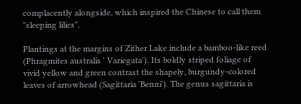complacently alongside, which inspired the Chinese to call them "sleeping lilies".

Plantings at the margins of Zither Lake include a bamboo-like reed (Phragmites australis ' Variegata'). Its boldly striped foliage of vivid yellow and green contrast the shapely, burgundy-colored leaves of arrowhead (Sagittaria 'Benni'). The genus sagittaria is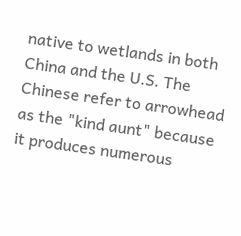native to wetlands in both China and the U.S. The Chinese refer to arrowhead as the "kind aunt" because it produces numerous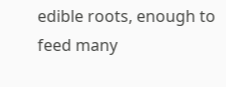edible roots, enough to feed many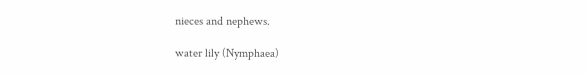nieces and nephews.

water lily (Nymphaea)